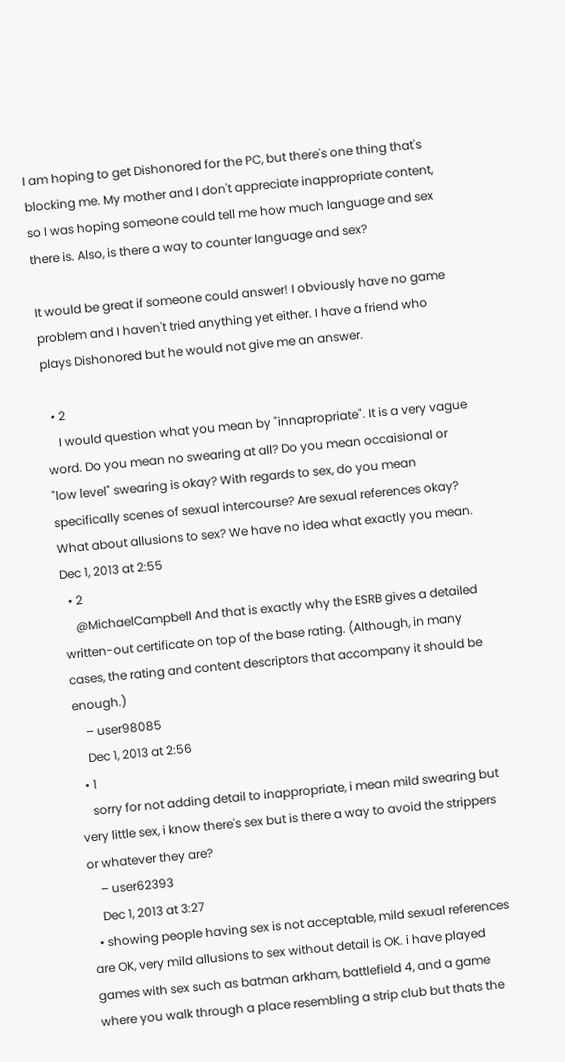I am hoping to get Dishonored for the PC, but there's one thing that's blocking me. My mother and I don't appreciate inappropriate content, so I was hoping someone could tell me how much language and sex there is. Also, is there a way to counter language and sex?

It would be great if someone could answer! I obviously have no game problem and I haven't tried anything yet either. I have a friend who plays Dishonored but he would not give me an answer.

  • 2
    I would question what you mean by "innapropriate". It is a very vague word. Do you mean no swearing at all? Do you mean occaisional or "low level" swearing is okay? With regards to sex, do you mean specifically scenes of sexual intercourse? Are sexual references okay? What about allusions to sex? We have no idea what exactly you mean. Dec 1, 2013 at 2:55
  • 2
    @MichaelCampbell And that is exactly why the ESRB gives a detailed written-out certificate on top of the base rating. (Although, in many cases, the rating and content descriptors that accompany it should be enough.)
    – user98085
    Dec 1, 2013 at 2:56
  • 1
    sorry for not adding detail to inappropriate, i mean mild swearing but very little sex, i know there's sex but is there a way to avoid the strippers or whatever they are?
    – user62393
    Dec 1, 2013 at 3:27
  • showing people having sex is not acceptable, mild sexual references are OK, very mild allusions to sex without detail is OK. i have played games with sex such as batman arkham, battlefield 4, and a game where you walk through a place resembling a strip club but thats the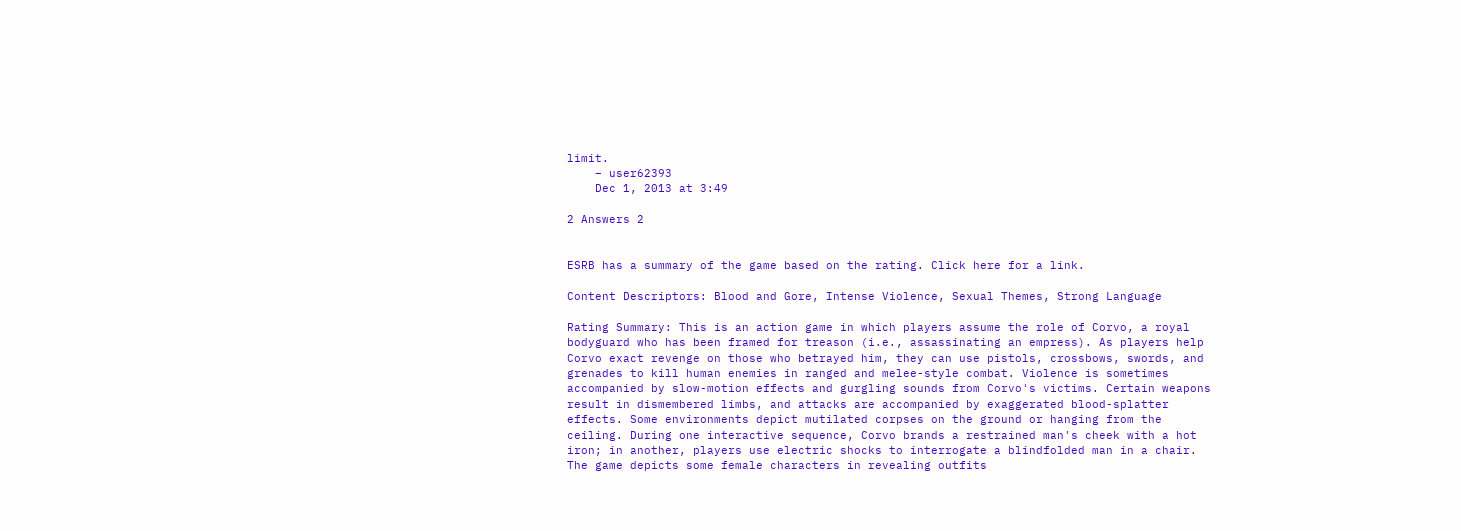limit.
    – user62393
    Dec 1, 2013 at 3:49

2 Answers 2


ESRB has a summary of the game based on the rating. Click here for a link.

Content Descriptors: Blood and Gore, Intense Violence, Sexual Themes, Strong Language

Rating Summary: This is an action game in which players assume the role of Corvo, a royal bodyguard who has been framed for treason (i.e., assassinating an empress). As players help Corvo exact revenge on those who betrayed him, they can use pistols, crossbows, swords, and grenades to kill human enemies in ranged and melee-style combat. Violence is sometimes accompanied by slow-motion effects and gurgling sounds from Corvo's victims. Certain weapons result in dismembered limbs, and attacks are accompanied by exaggerated blood-splatter effects. Some environments depict mutilated corpses on the ground or hanging from the ceiling. During one interactive sequence, Corvo brands a restrained man's cheek with a hot iron; in another, players use electric shocks to interrogate a blindfolded man in a chair. The game depicts some female characters in revealing outfits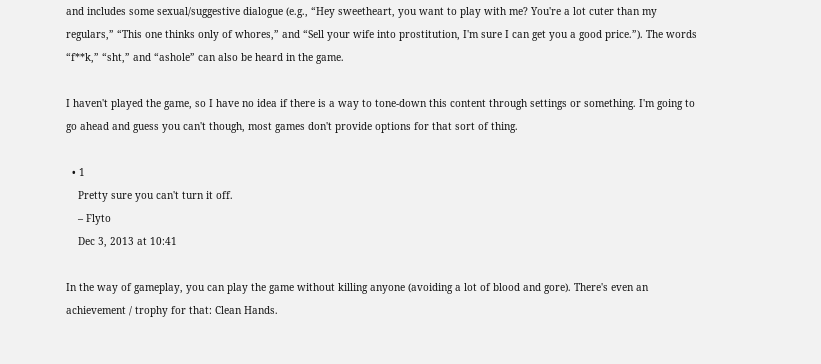and includes some sexual/suggestive dialogue (e.g., “Hey sweetheart, you want to play with me? You're a lot cuter than my regulars,” “This one thinks only of whores,” and “Sell your wife into prostitution, I'm sure I can get you a good price.”). The words “f**k,” “sht,” and “ashole” can also be heard in the game.

I haven't played the game, so I have no idea if there is a way to tone-down this content through settings or something. I'm going to go ahead and guess you can't though, most games don't provide options for that sort of thing.

  • 1
    Pretty sure you can't turn it off.
    – Flyto
    Dec 3, 2013 at 10:41

In the way of gameplay, you can play the game without killing anyone (avoiding a lot of blood and gore). There's even an achievement / trophy for that: Clean Hands.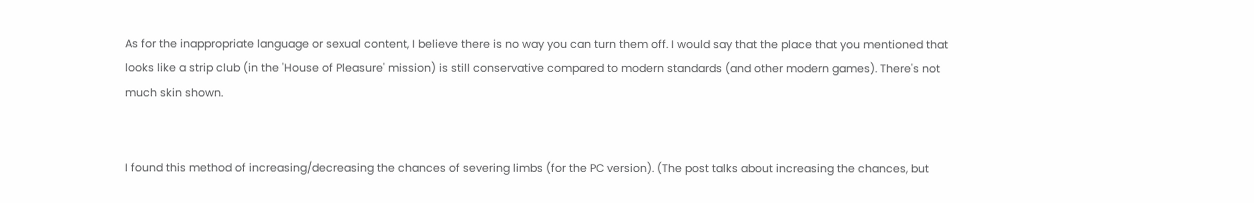As for the inappropriate language or sexual content, I believe there is no way you can turn them off. I would say that the place that you mentioned that looks like a strip club (in the 'House of Pleasure' mission) is still conservative compared to modern standards (and other modern games). There's not much skin shown.


I found this method of increasing/decreasing the chances of severing limbs (for the PC version). (The post talks about increasing the chances, but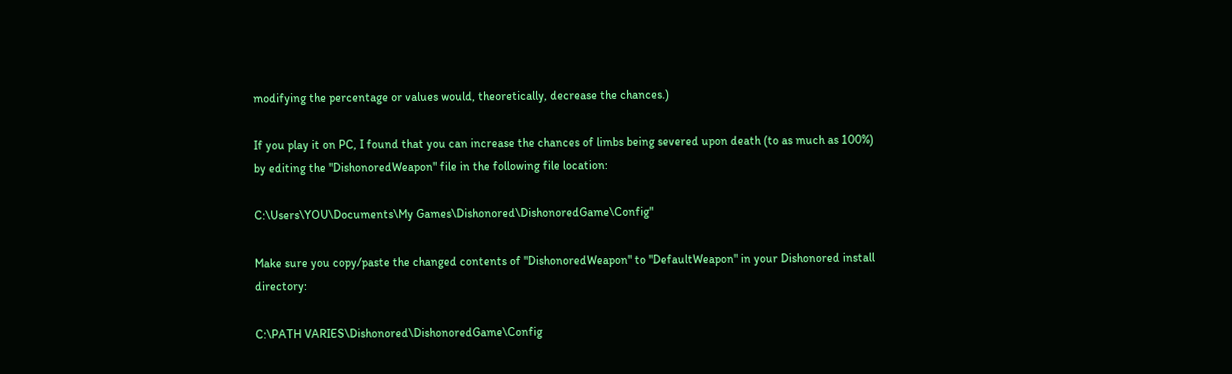modifying the percentage or values would, theoretically, decrease the chances.)

If you play it on PC, I found that you can increase the chances of limbs being severed upon death (to as much as 100%) by editing the "DishonoredWeapon" file in the following file location:

C:\Users\YOU\Documents\My Games\Dishonored\DishonoredGame\Config"

Make sure you copy/paste the changed contents of "DishonoredWeapon" to "DefaultWeapon" in your Dishonored install directory:

C:\PATH VARIES\Dishonored\DishonoredGame\Config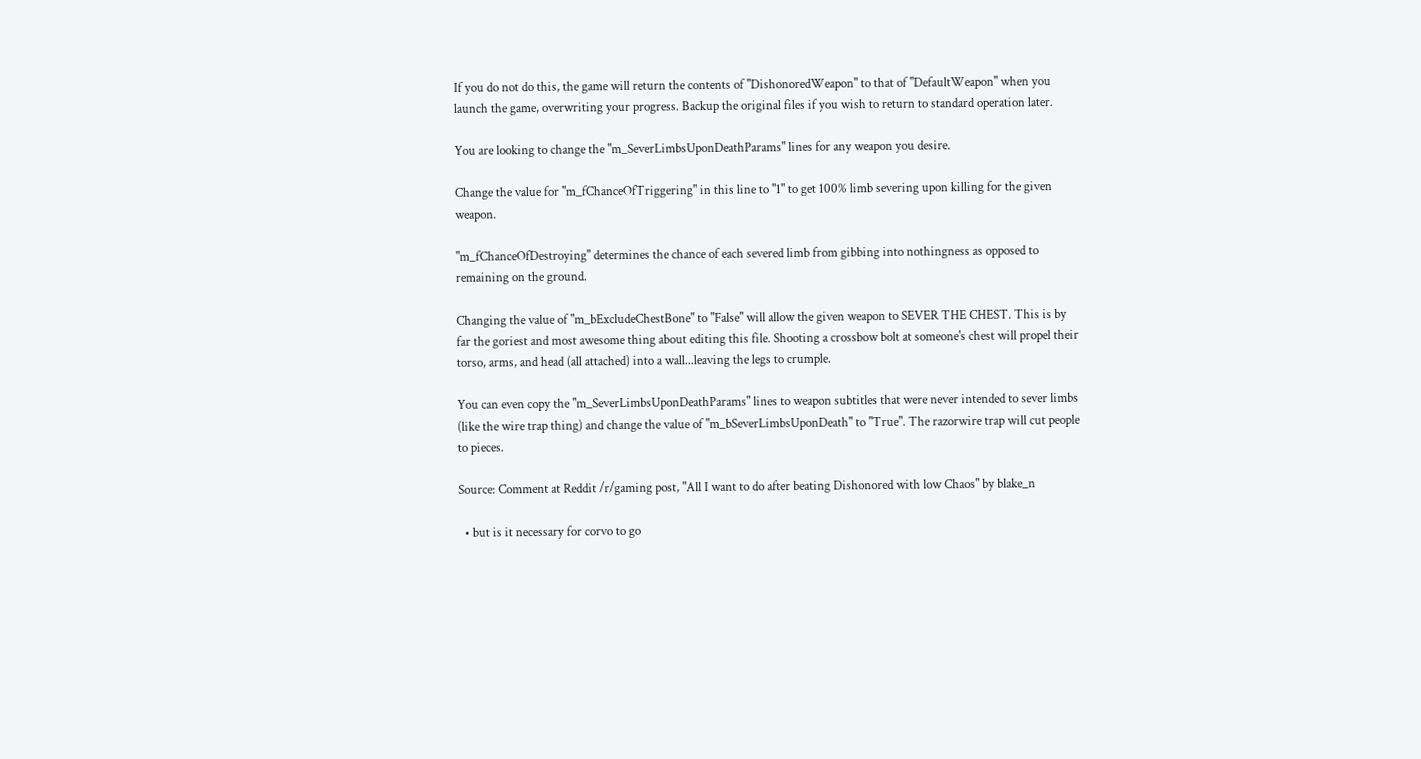If you do not do this, the game will return the contents of "DishonoredWeapon" to that of "DefaultWeapon" when you launch the game, overwriting your progress. Backup the original files if you wish to return to standard operation later.

You are looking to change the "m_SeverLimbsUponDeathParams" lines for any weapon you desire.

Change the value for "m_fChanceOfTriggering" in this line to "1" to get 100% limb severing upon killing for the given weapon.

"m_fChanceOfDestroying" determines the chance of each severed limb from gibbing into nothingness as opposed to remaining on the ground.

Changing the value of "m_bExcludeChestBone" to "False" will allow the given weapon to SEVER THE CHEST. This is by far the goriest and most awesome thing about editing this file. Shooting a crossbow bolt at someone's chest will propel their torso, arms, and head (all attached) into a wall...leaving the legs to crumple.

You can even copy the "m_SeverLimbsUponDeathParams" lines to weapon subtitles that were never intended to sever limbs (like the wire trap thing) and change the value of "m_bSeverLimbsUponDeath" to "True". The razorwire trap will cut people to pieces.

Source: Comment at Reddit /r/gaming post, "All I want to do after beating Dishonored with low Chaos" by blake_n

  • but is it necessary for corvo to go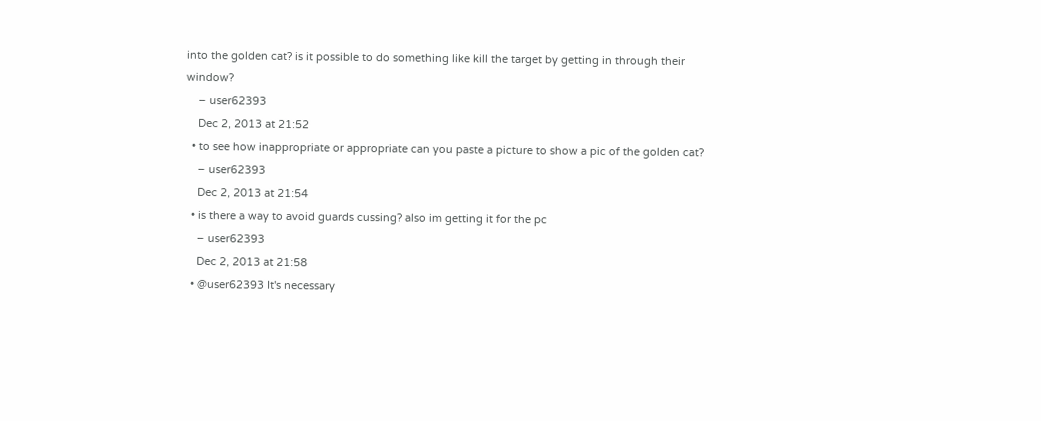into the golden cat? is it possible to do something like kill the target by getting in through their window?
    – user62393
    Dec 2, 2013 at 21:52
  • to see how inappropriate or appropriate can you paste a picture to show a pic of the golden cat?
    – user62393
    Dec 2, 2013 at 21:54
  • is there a way to avoid guards cussing? also im getting it for the pc
    – user62393
    Dec 2, 2013 at 21:58
  • @user62393 It's necessary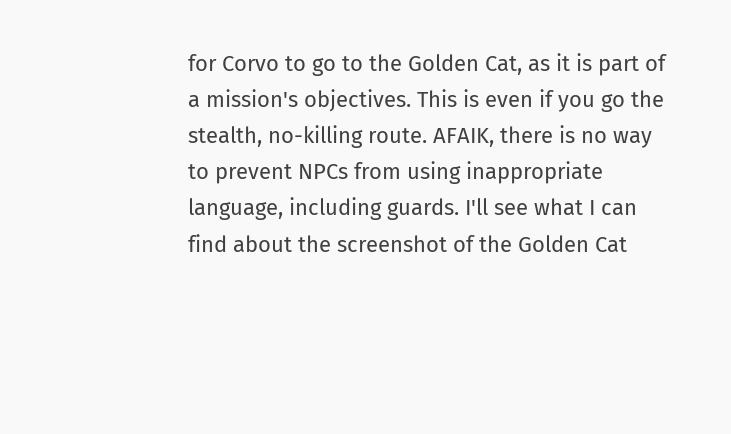for Corvo to go to the Golden Cat, as it is part of a mission's objectives. This is even if you go the stealth, no-killing route. AFAIK, there is no way to prevent NPCs from using inappropriate language, including guards. I'll see what I can find about the screenshot of the Golden Cat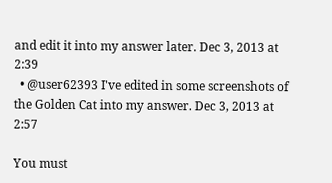and edit it into my answer later. Dec 3, 2013 at 2:39
  • @user62393 I've edited in some screenshots of the Golden Cat into my answer. Dec 3, 2013 at 2:57

You must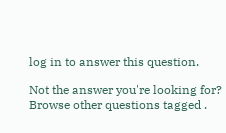log in to answer this question.

Not the answer you're looking for? Browse other questions tagged .